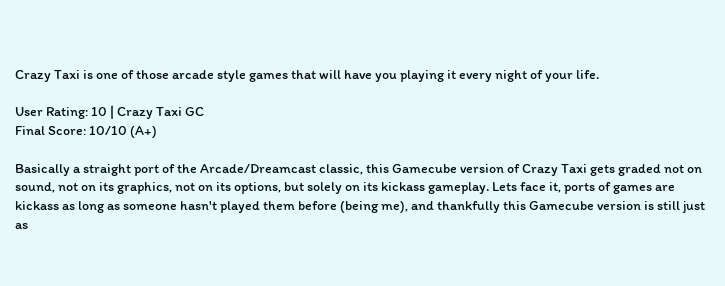Crazy Taxi is one of those arcade style games that will have you playing it every night of your life.

User Rating: 10 | Crazy Taxi GC
Final Score: 10/10 (A+)

Basically a straight port of the Arcade/Dreamcast classic, this Gamecube version of Crazy Taxi gets graded not on sound, not on its graphics, not on its options, but solely on its kickass gameplay. Lets face it, ports of games are kickass as long as someone hasn't played them before (being me), and thankfully this Gamecube version is still just as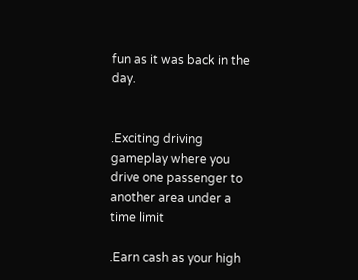fun as it was back in the day.


.Exciting driving gameplay where you drive one passenger to another area under a time limit

.Earn cash as your high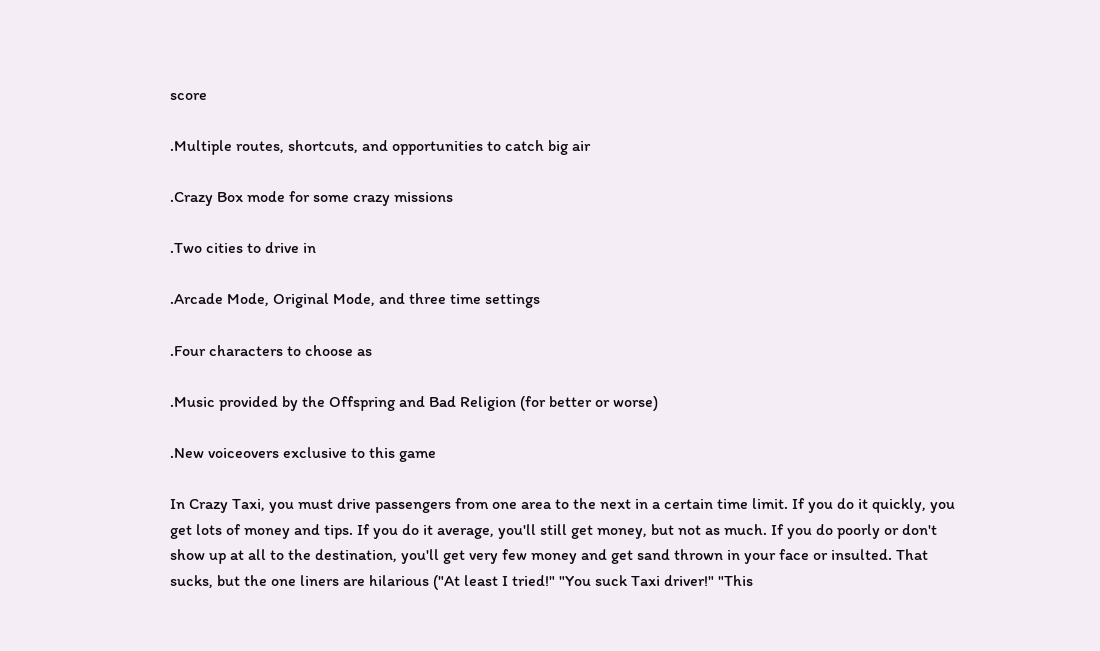score

.Multiple routes, shortcuts, and opportunities to catch big air

.Crazy Box mode for some crazy missions

.Two cities to drive in

.Arcade Mode, Original Mode, and three time settings

.Four characters to choose as

.Music provided by the Offspring and Bad Religion (for better or worse)

.New voiceovers exclusive to this game

In Crazy Taxi, you must drive passengers from one area to the next in a certain time limit. If you do it quickly, you get lots of money and tips. If you do it average, you'll still get money, but not as much. If you do poorly or don't show up at all to the destination, you'll get very few money and get sand thrown in your face or insulted. That sucks, but the one liners are hilarious ("At least I tried!" "You suck Taxi driver!" "This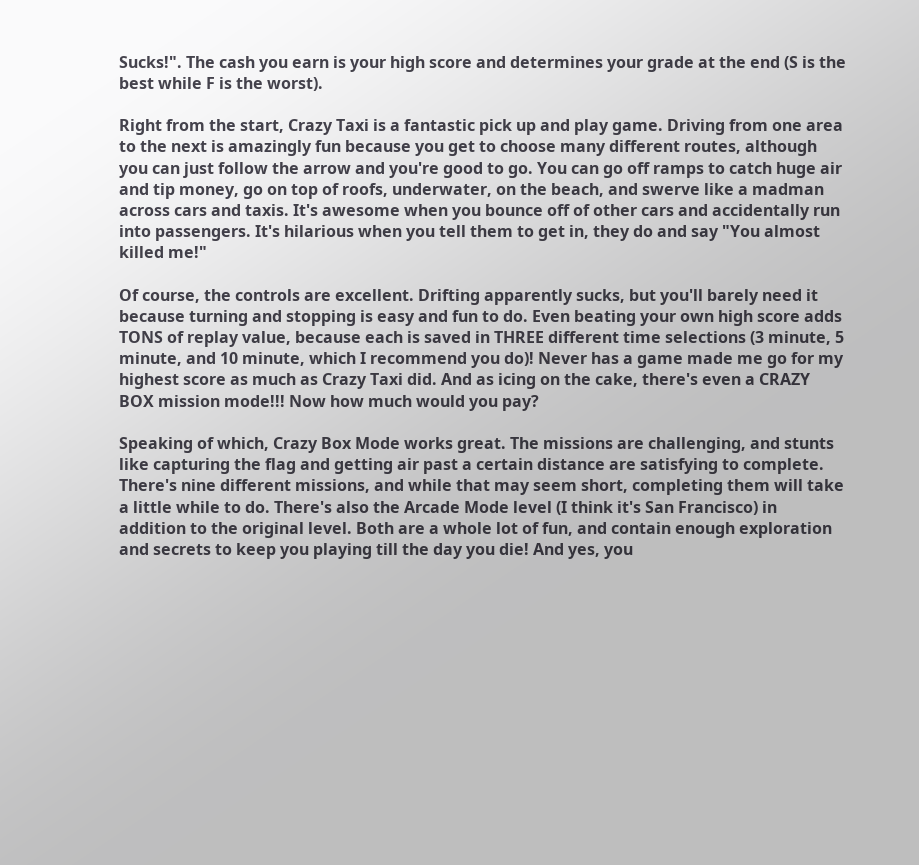Sucks!". The cash you earn is your high score and determines your grade at the end (S is the best while F is the worst).

Right from the start, Crazy Taxi is a fantastic pick up and play game. Driving from one area to the next is amazingly fun because you get to choose many different routes, although you can just follow the arrow and you're good to go. You can go off ramps to catch huge air and tip money, go on top of roofs, underwater, on the beach, and swerve like a madman across cars and taxis. It's awesome when you bounce off of other cars and accidentally run into passengers. It's hilarious when you tell them to get in, they do and say "You almost killed me!"

Of course, the controls are excellent. Drifting apparently sucks, but you'll barely need it because turning and stopping is easy and fun to do. Even beating your own high score adds TONS of replay value, because each is saved in THREE different time selections (3 minute, 5 minute, and 10 minute, which I recommend you do)! Never has a game made me go for my highest score as much as Crazy Taxi did. And as icing on the cake, there's even a CRAZY BOX mission mode!!! Now how much would you pay?

Speaking of which, Crazy Box Mode works great. The missions are challenging, and stunts like capturing the flag and getting air past a certain distance are satisfying to complete. There's nine different missions, and while that may seem short, completing them will take a little while to do. There's also the Arcade Mode level (I think it's San Francisco) in addition to the original level. Both are a whole lot of fun, and contain enough exploration and secrets to keep you playing till the day you die! And yes, you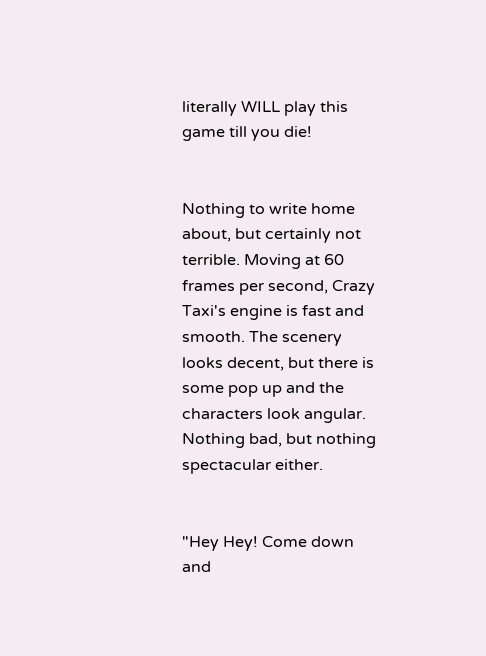literally WILL play this game till you die!


Nothing to write home about, but certainly not terrible. Moving at 60 frames per second, Crazy Taxi's engine is fast and smooth. The scenery looks decent, but there is some pop up and the characters look angular. Nothing bad, but nothing spectacular either.


"Hey Hey! Come down and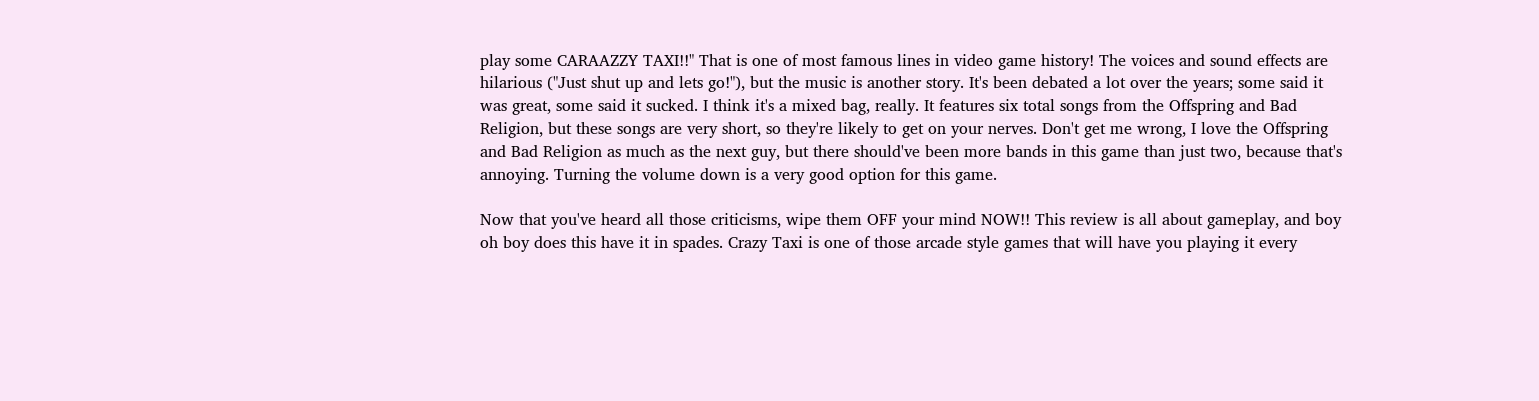play some CARAAZZY TAXI!!" That is one of most famous lines in video game history! The voices and sound effects are hilarious ("Just shut up and lets go!"), but the music is another story. It's been debated a lot over the years; some said it was great, some said it sucked. I think it's a mixed bag, really. It features six total songs from the Offspring and Bad Religion, but these songs are very short, so they're likely to get on your nerves. Don't get me wrong, I love the Offspring and Bad Religion as much as the next guy, but there should've been more bands in this game than just two, because that's annoying. Turning the volume down is a very good option for this game.

Now that you've heard all those criticisms, wipe them OFF your mind NOW!! This review is all about gameplay, and boy oh boy does this have it in spades. Crazy Taxi is one of those arcade style games that will have you playing it every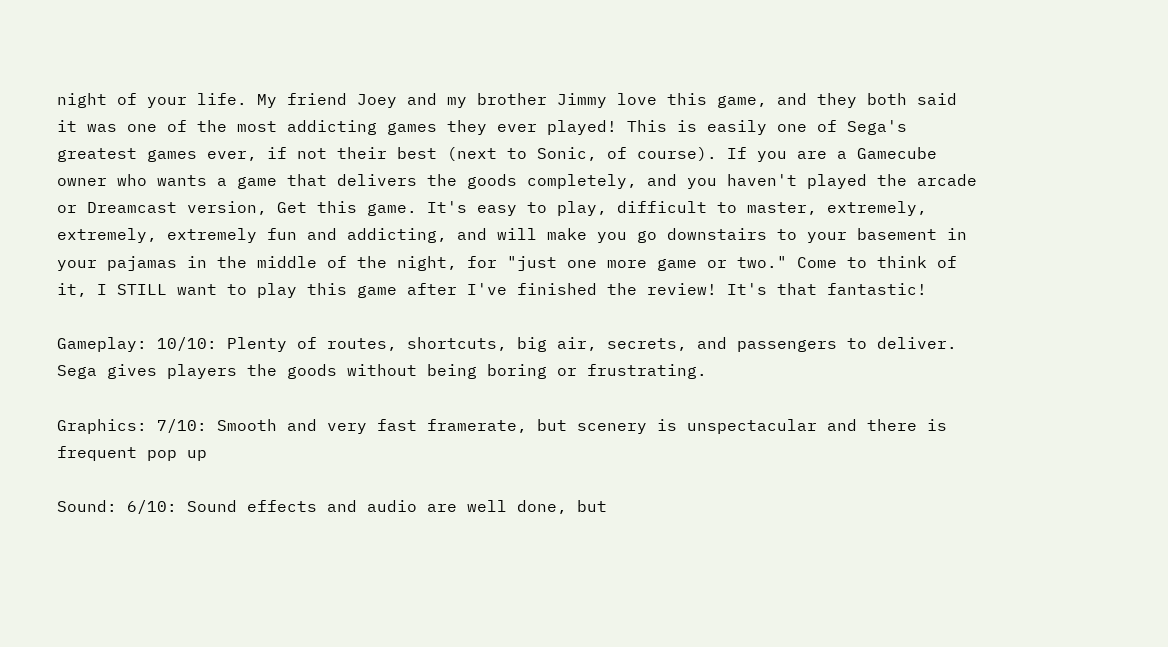night of your life. My friend Joey and my brother Jimmy love this game, and they both said it was one of the most addicting games they ever played! This is easily one of Sega's greatest games ever, if not their best (next to Sonic, of course). If you are a Gamecube owner who wants a game that delivers the goods completely, and you haven't played the arcade or Dreamcast version, Get this game. It's easy to play, difficult to master, extremely, extremely, extremely fun and addicting, and will make you go downstairs to your basement in your pajamas in the middle of the night, for "just one more game or two." Come to think of it, I STILL want to play this game after I've finished the review! It's that fantastic!

Gameplay: 10/10: Plenty of routes, shortcuts, big air, secrets, and passengers to deliver. Sega gives players the goods without being boring or frustrating.

Graphics: 7/10: Smooth and very fast framerate, but scenery is unspectacular and there is frequent pop up

Sound: 6/10: Sound effects and audio are well done, but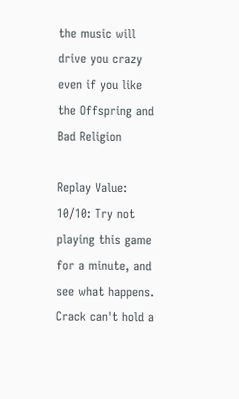the music will drive you crazy even if you like the Offspring and Bad Religion

Replay Value: 10/10: Try not playing this game for a minute, and see what happens. Crack can't hold a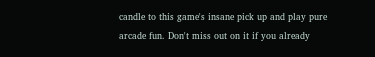candle to this game's insane pick up and play pure arcade fun. Don't miss out on it if you already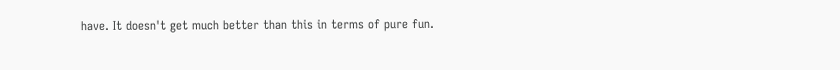have. It doesn't get much better than this in terms of pure fun.